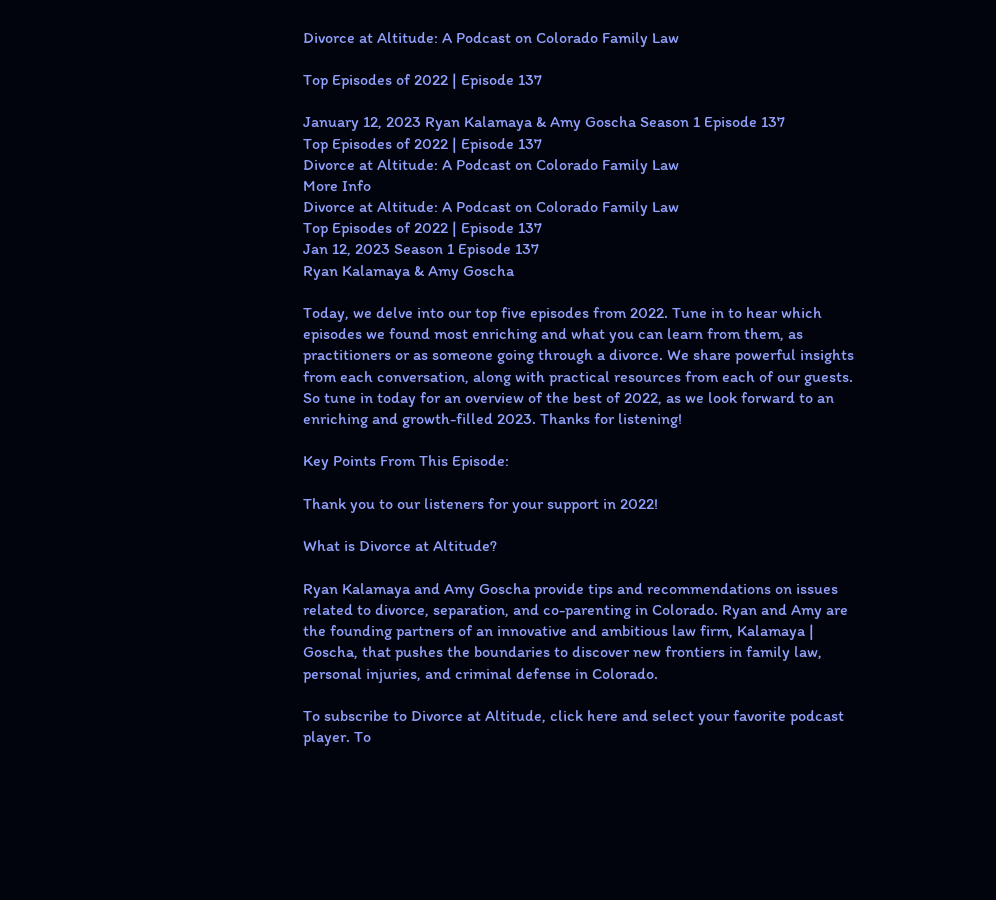Divorce at Altitude: A Podcast on Colorado Family Law

Top Episodes of 2022 | Episode 137

January 12, 2023 Ryan Kalamaya & Amy Goscha Season 1 Episode 137
Top Episodes of 2022 | Episode 137
Divorce at Altitude: A Podcast on Colorado Family Law
More Info
Divorce at Altitude: A Podcast on Colorado Family Law
Top Episodes of 2022 | Episode 137
Jan 12, 2023 Season 1 Episode 137
Ryan Kalamaya & Amy Goscha

Today, we delve into our top five episodes from 2022. Tune in to hear which episodes we found most enriching and what you can learn from them, as practitioners or as someone going through a divorce. We share powerful insights from each conversation, along with practical resources from each of our guests. So tune in today for an overview of the best of 2022, as we look forward to an enriching and growth-filled 2023. Thanks for listening!

Key Points From This Episode:

Thank you to our listeners for your support in 2022!

What is Divorce at Altitude?

Ryan Kalamaya and Amy Goscha provide tips and recommendations on issues related to divorce, separation, and co-parenting in Colorado. Ryan and Amy are the founding partners of an innovative and ambitious law firm, Kalamaya | Goscha, that pushes the boundaries to discover new frontiers in family law, personal injuries, and criminal defense in Colorado.

To subscribe to Divorce at Altitude, click here and select your favorite podcast player. To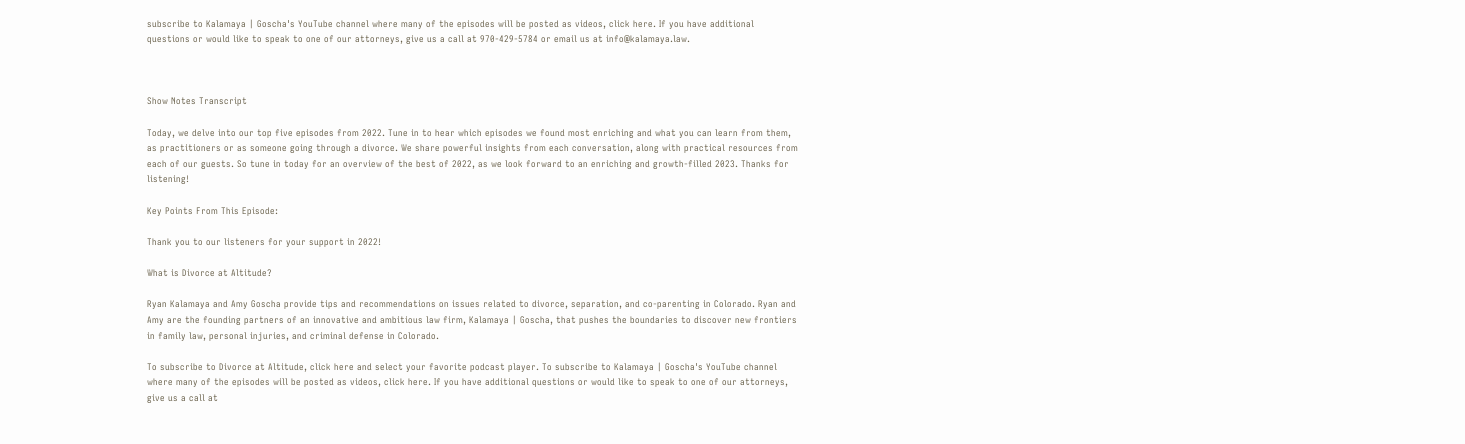subscribe to Kalamaya | Goscha's YouTube channel where many of the episodes will be posted as videos, click here. If you have additional questions or would like to speak to one of our attorneys, give us a call at 970-429-5784 or email us at info@kalamaya.law.



Show Notes Transcript

Today, we delve into our top five episodes from 2022. Tune in to hear which episodes we found most enriching and what you can learn from them, as practitioners or as someone going through a divorce. We share powerful insights from each conversation, along with practical resources from each of our guests. So tune in today for an overview of the best of 2022, as we look forward to an enriching and growth-filled 2023. Thanks for listening!

Key Points From This Episode:

Thank you to our listeners for your support in 2022!

What is Divorce at Altitude?

Ryan Kalamaya and Amy Goscha provide tips and recommendations on issues related to divorce, separation, and co-parenting in Colorado. Ryan and Amy are the founding partners of an innovative and ambitious law firm, Kalamaya | Goscha, that pushes the boundaries to discover new frontiers in family law, personal injuries, and criminal defense in Colorado.

To subscribe to Divorce at Altitude, click here and select your favorite podcast player. To subscribe to Kalamaya | Goscha's YouTube channel where many of the episodes will be posted as videos, click here. If you have additional questions or would like to speak to one of our attorneys, give us a call at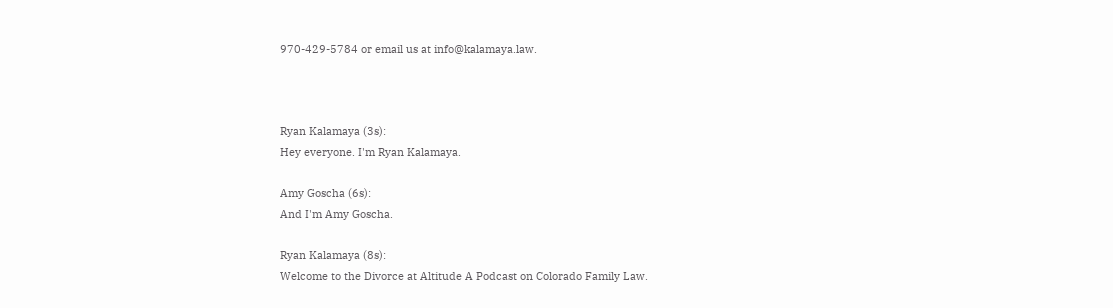970-429-5784 or email us at info@kalamaya.law.



Ryan Kalamaya (3s):
Hey everyone. I'm Ryan Kalamaya.

Amy Goscha (6s):
And I'm Amy Goscha.

Ryan Kalamaya (8s):
Welcome to the Divorce at Altitude A Podcast on Colorado Family Law.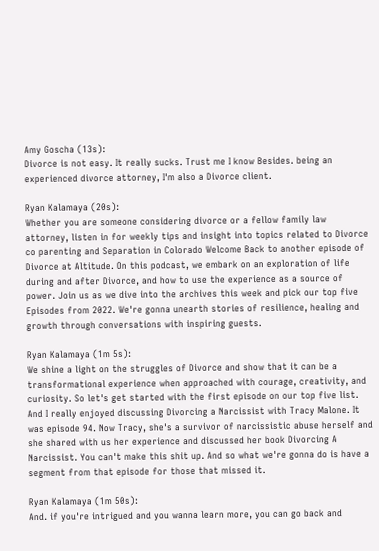Amy Goscha (13s):
Divorce is not easy. It really sucks. Trust me I know Besides. being an experienced divorce attorney, I'm also a Divorce client.

Ryan Kalamaya (20s):
Whether you are someone considering divorce or a fellow family law attorney, listen in for weekly tips and insight into topics related to Divorce co parenting and Separation in Colorado Welcome Back to another episode of Divorce at Altitude. On this podcast, we embark on an exploration of life during and after Divorce, and how to use the experience as a source of power. Join us as we dive into the archives this week and pick our top five Episodes from 2022. We're gonna unearth stories of resilience, healing and growth through conversations with inspiring guests.

Ryan Kalamaya (1m 5s):
We shine a light on the struggles of Divorce and show that it can be a transformational experience when approached with courage, creativity, and curiosity. So let's get started with the first episode on our top five list. And I really enjoyed discussing Divorcing a Narcissist with Tracy Malone. It was episode 94. Now Tracy, she's a survivor of narcissistic abuse herself and she shared with us her experience and discussed her book Divorcing A Narcissist. You can't make this shit up. And so what we're gonna do is have a segment from that episode for those that missed it.

Ryan Kalamaya (1m 50s):
And. if you're intrigued and you wanna learn more, you can go back and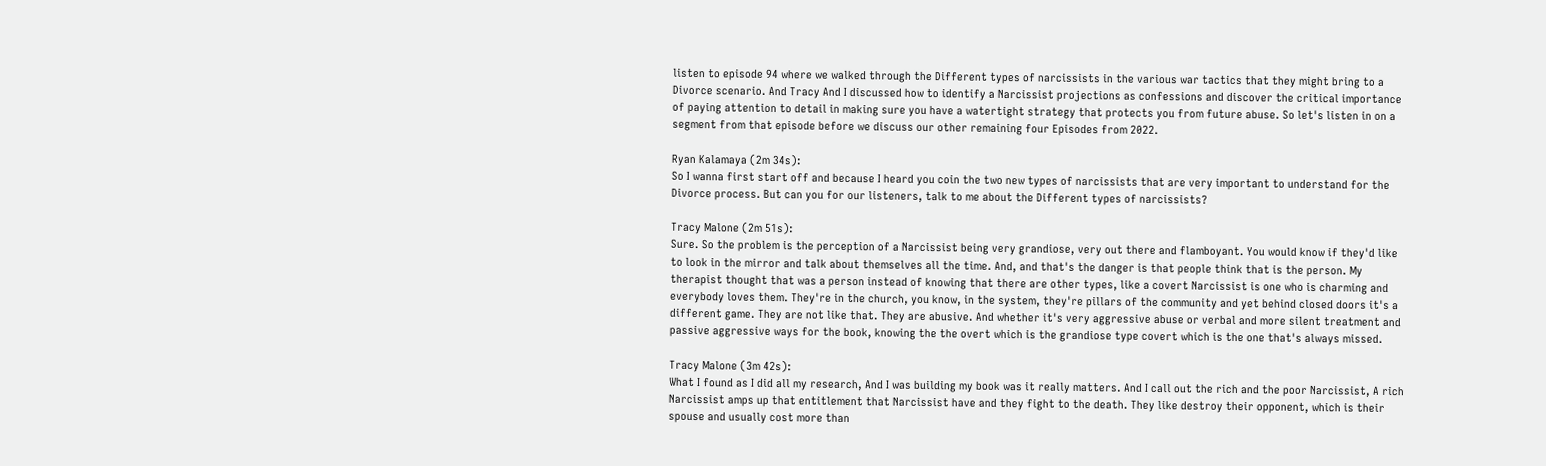listen to episode 94 where we walked through the Different types of narcissists in the various war tactics that they might bring to a Divorce scenario. And Tracy And I discussed how to identify a Narcissist projections as confessions and discover the critical importance of paying attention to detail in making sure you have a watertight strategy that protects you from future abuse. So let's listen in on a segment from that episode before we discuss our other remaining four Episodes from 2022.

Ryan Kalamaya (2m 34s):
So I wanna first start off and because I heard you coin the two new types of narcissists that are very important to understand for the Divorce process. But can you for our listeners, talk to me about the Different types of narcissists?

Tracy Malone (2m 51s):
Sure. So the problem is the perception of a Narcissist being very grandiose, very out there and flamboyant. You would know if they'd like to look in the mirror and talk about themselves all the time. And, and that's the danger is that people think that is the person. My therapist thought that was a person instead of knowing that there are other types, like a covert Narcissist is one who is charming and everybody loves them. They're in the church, you know, in the system, they're pillars of the community and yet behind closed doors it's a different game. They are not like that. They are abusive. And whether it's very aggressive abuse or verbal and more silent treatment and passive aggressive ways for the book, knowing the the overt which is the grandiose type covert which is the one that's always missed.

Tracy Malone (3m 42s):
What I found as I did all my research, And I was building my book was it really matters. And I call out the rich and the poor Narcissist, A rich Narcissist amps up that entitlement that Narcissist have and they fight to the death. They like destroy their opponent, which is their spouse and usually cost more than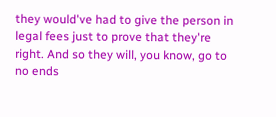they would've had to give the person in legal fees just to prove that they're right. And so they will, you know, go to no ends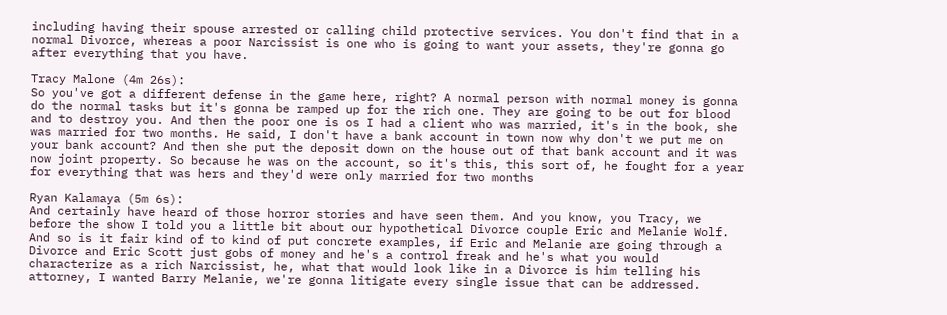including having their spouse arrested or calling child protective services. You don't find that in a normal Divorce, whereas a poor Narcissist is one who is going to want your assets, they're gonna go after everything that you have.

Tracy Malone (4m 26s):
So you've got a different defense in the game here, right? A normal person with normal money is gonna do the normal tasks but it's gonna be ramped up for the rich one. They are going to be out for blood and to destroy you. And then the poor one is os I had a client who was married, it's in the book, she was married for two months. He said, I don't have a bank account in town now why don't we put me on your bank account? And then she put the deposit down on the house out of that bank account and it was now joint property. So because he was on the account, so it's this, this sort of, he fought for a year for everything that was hers and they'd were only married for two months

Ryan Kalamaya (5m 6s):
And certainly have heard of those horror stories and have seen them. And you know, you Tracy, we before the show I told you a little bit about our hypothetical Divorce couple Eric and Melanie Wolf. And so is it fair kind of to kind of put concrete examples, if Eric and Melanie are going through a Divorce and Eric Scott just gobs of money and he's a control freak and he's what you would characterize as a rich Narcissist, he, what that would look like in a Divorce is him telling his attorney, I wanted Barry Melanie, we're gonna litigate every single issue that can be addressed.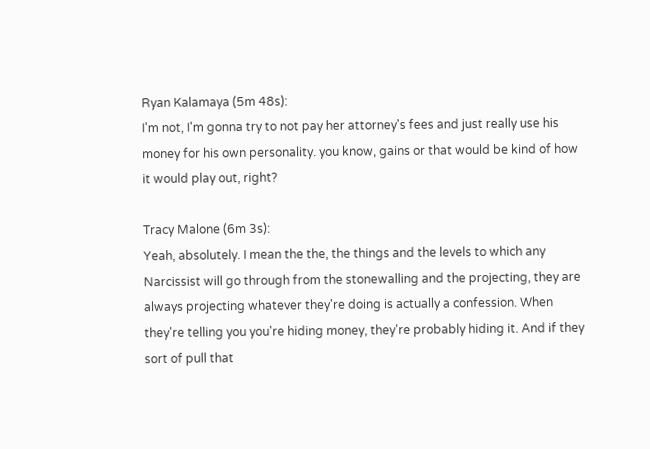Ryan Kalamaya (5m 48s):
I'm not, I'm gonna try to not pay her attorney's fees and just really use his money for his own personality. you know, gains or that would be kind of how it would play out, right?

Tracy Malone (6m 3s):
Yeah, absolutely. I mean the the, the things and the levels to which any Narcissist will go through from the stonewalling and the projecting, they are always projecting whatever they're doing is actually a confession. When they're telling you you're hiding money, they're probably hiding it. And if they sort of pull that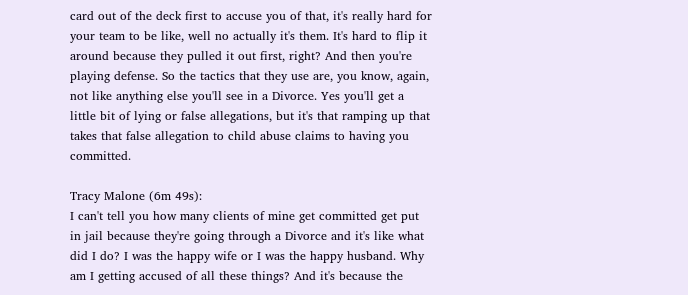card out of the deck first to accuse you of that, it's really hard for your team to be like, well no actually it's them. It's hard to flip it around because they pulled it out first, right? And then you're playing defense. So the tactics that they use are, you know, again, not like anything else you'll see in a Divorce. Yes you'll get a little bit of lying or false allegations, but it's that ramping up that takes that false allegation to child abuse claims to having you committed.

Tracy Malone (6m 49s):
I can't tell you how many clients of mine get committed get put in jail because they're going through a Divorce and it's like what did I do? I was the happy wife or I was the happy husband. Why am I getting accused of all these things? And it's because the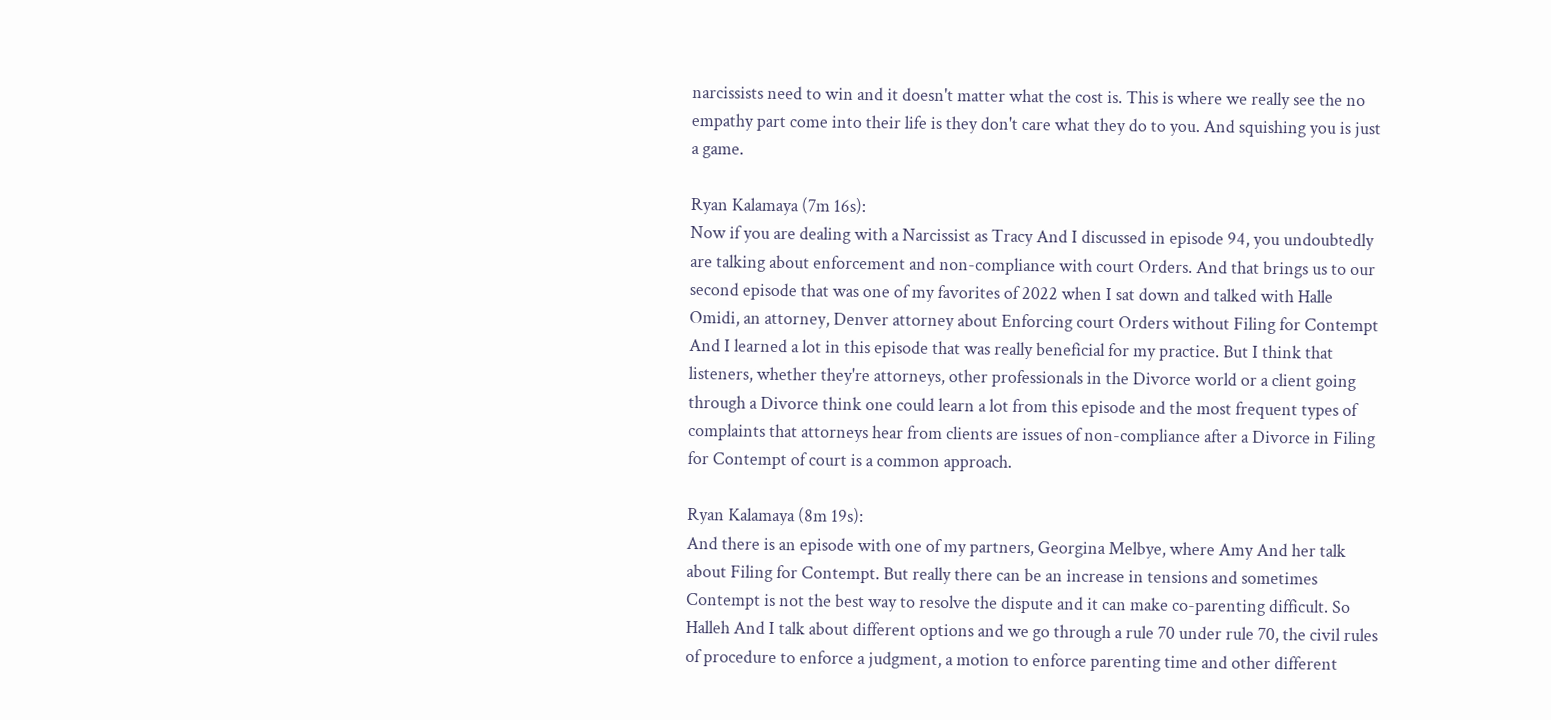narcissists need to win and it doesn't matter what the cost is. This is where we really see the no empathy part come into their life is they don't care what they do to you. And squishing you is just a game.

Ryan Kalamaya (7m 16s):
Now if you are dealing with a Narcissist as Tracy And I discussed in episode 94, you undoubtedly are talking about enforcement and non-compliance with court Orders. And that brings us to our second episode that was one of my favorites of 2022 when I sat down and talked with Halle Omidi, an attorney, Denver attorney about Enforcing court Orders without Filing for Contempt And I learned a lot in this episode that was really beneficial for my practice. But I think that listeners, whether they're attorneys, other professionals in the Divorce world or a client going through a Divorce think one could learn a lot from this episode and the most frequent types of complaints that attorneys hear from clients are issues of non-compliance after a Divorce in Filing for Contempt of court is a common approach.

Ryan Kalamaya (8m 19s):
And there is an episode with one of my partners, Georgina Melbye, where Amy And her talk about Filing for Contempt. But really there can be an increase in tensions and sometimes Contempt is not the best way to resolve the dispute and it can make co-parenting difficult. So Halleh And I talk about different options and we go through a rule 70 under rule 70, the civil rules of procedure to enforce a judgment, a motion to enforce parenting time and other different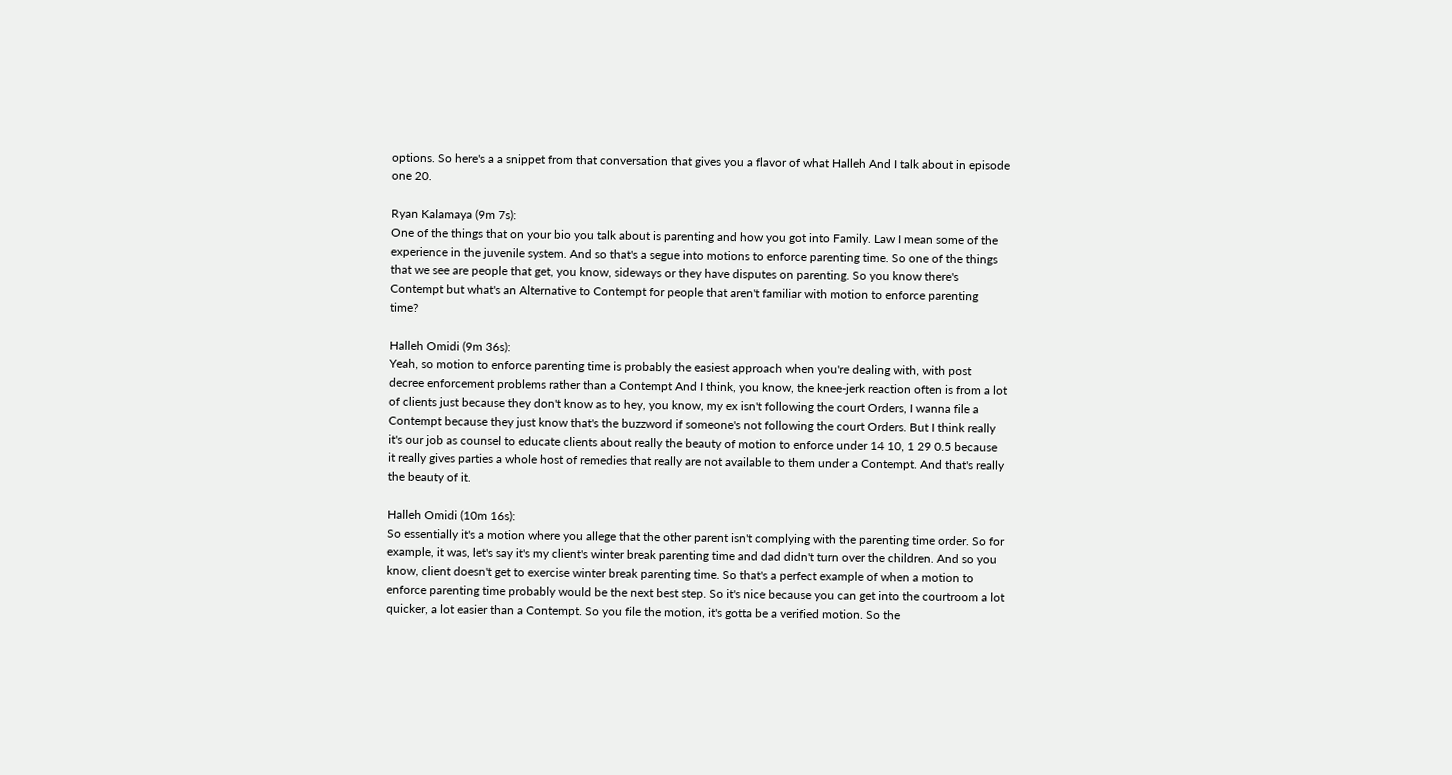options. So here's a a snippet from that conversation that gives you a flavor of what Halleh And I talk about in episode one 20.

Ryan Kalamaya (9m 7s):
One of the things that on your bio you talk about is parenting and how you got into Family. Law I mean some of the experience in the juvenile system. And so that's a segue into motions to enforce parenting time. So one of the things that we see are people that get, you know, sideways or they have disputes on parenting. So you know there's Contempt but what's an Alternative to Contempt for people that aren't familiar with motion to enforce parenting time?

Halleh Omidi (9m 36s):
Yeah, so motion to enforce parenting time is probably the easiest approach when you're dealing with, with post decree enforcement problems rather than a Contempt And I think, you know, the knee-jerk reaction often is from a lot of clients just because they don't know as to hey, you know, my ex isn't following the court Orders, I wanna file a Contempt because they just know that's the buzzword if someone's not following the court Orders. But I think really it's our job as counsel to educate clients about really the beauty of motion to enforce under 14 10, 1 29 0.5 because it really gives parties a whole host of remedies that really are not available to them under a Contempt. And that's really the beauty of it.

Halleh Omidi (10m 16s):
So essentially it's a motion where you allege that the other parent isn't complying with the parenting time order. So for example, it was, let's say it's my client's winter break parenting time and dad didn't turn over the children. And so you know, client doesn't get to exercise winter break parenting time. So that's a perfect example of when a motion to enforce parenting time probably would be the next best step. So it's nice because you can get into the courtroom a lot quicker, a lot easier than a Contempt. So you file the motion, it's gotta be a verified motion. So the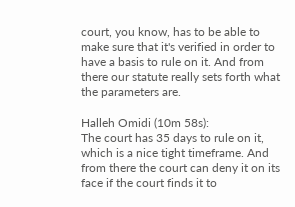court, you know, has to be able to make sure that it's verified in order to have a basis to rule on it. And from there our statute really sets forth what the parameters are.

Halleh Omidi (10m 58s):
The court has 35 days to rule on it, which is a nice tight timeframe. And from there the court can deny it on its face if the court finds it to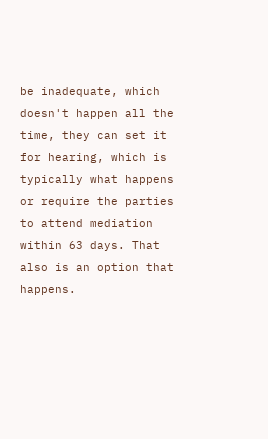be inadequate, which doesn't happen all the time, they can set it for hearing, which is typically what happens or require the parties to attend mediation within 63 days. That also is an option that happens.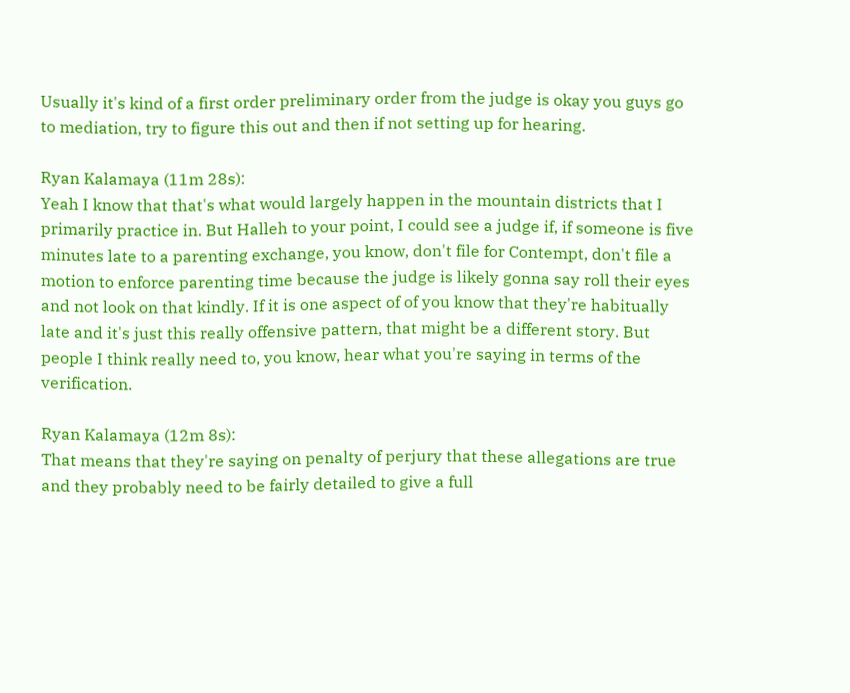Usually it's kind of a first order preliminary order from the judge is okay you guys go to mediation, try to figure this out and then if not setting up for hearing.

Ryan Kalamaya (11m 28s):
Yeah I know that that's what would largely happen in the mountain districts that I primarily practice in. But Halleh to your point, I could see a judge if, if someone is five minutes late to a parenting exchange, you know, don't file for Contempt, don't file a motion to enforce parenting time because the judge is likely gonna say roll their eyes and not look on that kindly. If it is one aspect of of you know that they're habitually late and it's just this really offensive pattern, that might be a different story. But people I think really need to, you know, hear what you're saying in terms of the verification.

Ryan Kalamaya (12m 8s):
That means that they're saying on penalty of perjury that these allegations are true and they probably need to be fairly detailed to give a full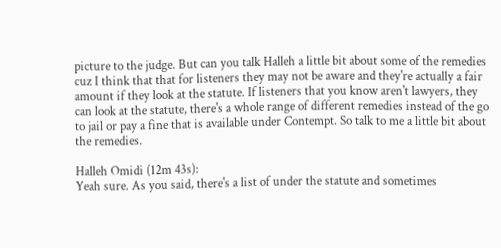picture to the judge. But can you talk Halleh a little bit about some of the remedies cuz I think that that for listeners they may not be aware and they're actually a fair amount if they look at the statute. If listeners that you know aren't lawyers, they can look at the statute, there's a whole range of different remedies instead of the go to jail or pay a fine that is available under Contempt. So talk to me a little bit about the remedies.

Halleh Omidi (12m 43s):
Yeah sure. As you said, there's a list of under the statute and sometimes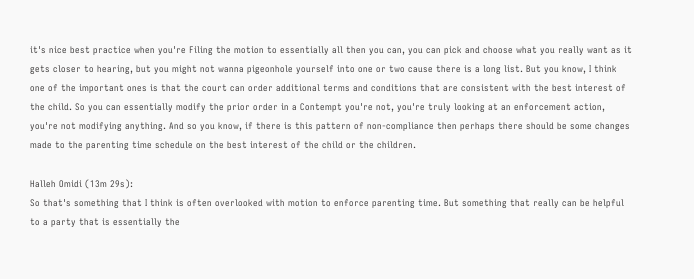it's nice best practice when you're Filing the motion to essentially all then you can, you can pick and choose what you really want as it gets closer to hearing, but you might not wanna pigeonhole yourself into one or two cause there is a long list. But you know, I think one of the important ones is that the court can order additional terms and conditions that are consistent with the best interest of the child. So you can essentially modify the prior order in a Contempt you're not, you're truly looking at an enforcement action, you're not modifying anything. And so you know, if there is this pattern of non-compliance then perhaps there should be some changes made to the parenting time schedule on the best interest of the child or the children.

Halleh Omidi (13m 29s):
So that's something that I think is often overlooked with motion to enforce parenting time. But something that really can be helpful to a party that is essentially the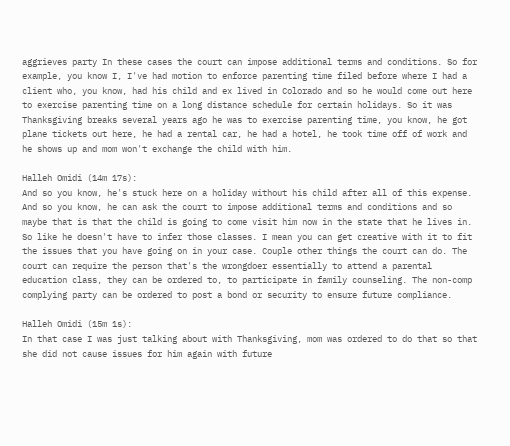aggrieves party In these cases the court can impose additional terms and conditions. So for example, you know I, I've had motion to enforce parenting time filed before where I had a client who, you know, had his child and ex lived in Colorado and so he would come out here to exercise parenting time on a long distance schedule for certain holidays. So it was Thanksgiving breaks several years ago he was to exercise parenting time, you know, he got plane tickets out here, he had a rental car, he had a hotel, he took time off of work and he shows up and mom won't exchange the child with him.

Halleh Omidi (14m 17s):
And so you know, he's stuck here on a holiday without his child after all of this expense. And so you know, he can ask the court to impose additional terms and conditions and so maybe that is that the child is going to come visit him now in the state that he lives in. So like he doesn't have to infer those classes. I mean you can get creative with it to fit the issues that you have going on in your case. Couple other things the court can do. The court can require the person that's the wrongdoer essentially to attend a parental education class, they can be ordered to, to participate in family counseling. The non-comp complying party can be ordered to post a bond or security to ensure future compliance.

Halleh Omidi (15m 1s):
In that case I was just talking about with Thanksgiving, mom was ordered to do that so that she did not cause issues for him again with future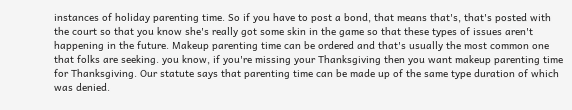instances of holiday parenting time. So if you have to post a bond, that means that's, that's posted with the court so that you know she's really got some skin in the game so that these types of issues aren't happening in the future. Makeup parenting time can be ordered and that's usually the most common one that folks are seeking. you know, if you're missing your Thanksgiving then you want makeup parenting time for Thanksgiving. Our statute says that parenting time can be made up of the same type duration of which was denied.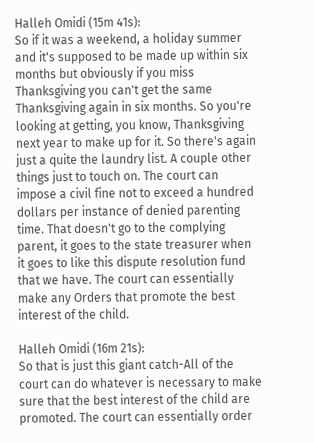Halleh Omidi (15m 41s):
So if it was a weekend, a holiday summer and it's supposed to be made up within six months but obviously if you miss Thanksgiving you can't get the same Thanksgiving again in six months. So you're looking at getting, you know, Thanksgiving next year to make up for it. So there's again just a quite the laundry list. A couple other things just to touch on. The court can impose a civil fine not to exceed a hundred dollars per instance of denied parenting time. That doesn't go to the complying parent, it goes to the state treasurer when it goes to like this dispute resolution fund that we have. The court can essentially make any Orders that promote the best interest of the child.

Halleh Omidi (16m 21s):
So that is just this giant catch-All of the court can do whatever is necessary to make sure that the best interest of the child are promoted. The court can essentially order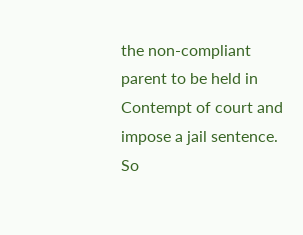the non-compliant parent to be held in Contempt of court and impose a jail sentence. So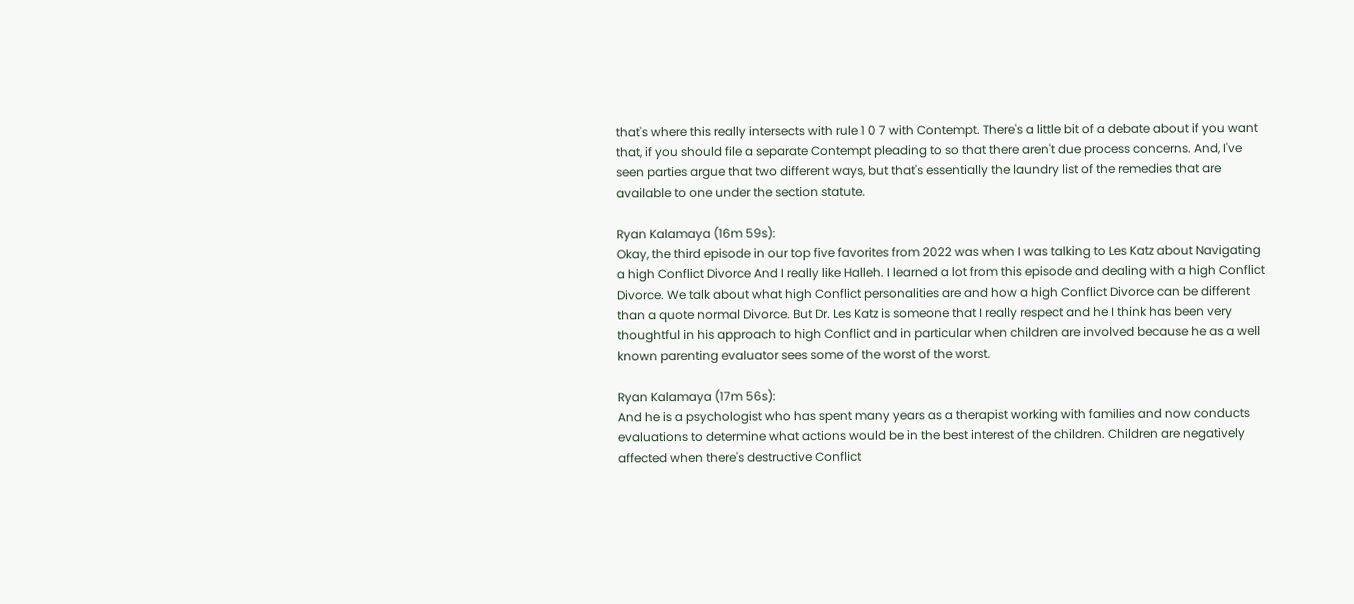that's where this really intersects with rule 1 0 7 with Contempt. There's a little bit of a debate about if you want that, if you should file a separate Contempt pleading to so that there aren't due process concerns. And, I've seen parties argue that two different ways, but that's essentially the laundry list of the remedies that are available to one under the section statute.

Ryan Kalamaya (16m 59s):
Okay, the third episode in our top five favorites from 2022 was when I was talking to Les Katz about Navigating a high Conflict Divorce And I really like Halleh. I learned a lot from this episode and dealing with a high Conflict Divorce. We talk about what high Conflict personalities are and how a high Conflict Divorce can be different than a quote normal Divorce. But Dr. Les Katz is someone that I really respect and he I think has been very thoughtful in his approach to high Conflict and in particular when children are involved because he as a well known parenting evaluator sees some of the worst of the worst.

Ryan Kalamaya (17m 56s):
And he is a psychologist who has spent many years as a therapist working with families and now conducts evaluations to determine what actions would be in the best interest of the children. Children are negatively affected when there's destructive Conflict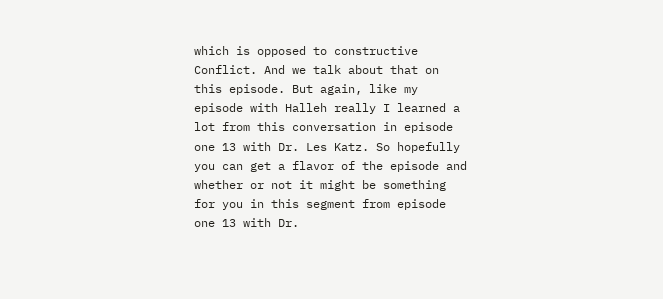which is opposed to constructive Conflict. And we talk about that on this episode. But again, like my episode with Halleh really I learned a lot from this conversation in episode one 13 with Dr. Les Katz. So hopefully you can get a flavor of the episode and whether or not it might be something for you in this segment from episode one 13 with Dr.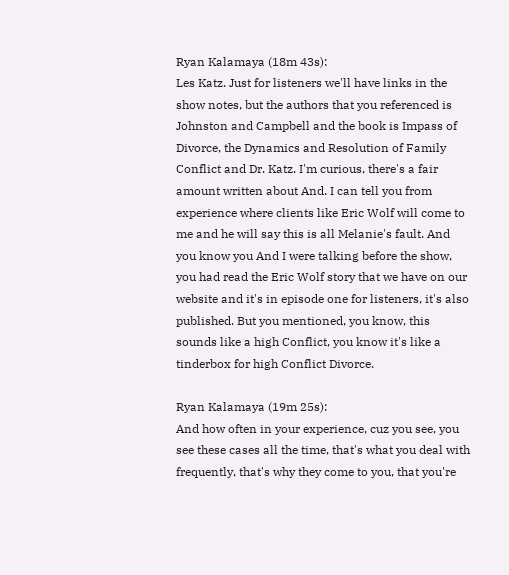Ryan Kalamaya (18m 43s):
Les Katz. Just for listeners we'll have links in the show notes, but the authors that you referenced is Johnston and Campbell and the book is Impass of Divorce, the Dynamics and Resolution of Family Conflict and Dr. Katz. I'm curious, there's a fair amount written about And. I can tell you from experience where clients like Eric Wolf will come to me and he will say this is all Melanie's fault. And you know you And I were talking before the show, you had read the Eric Wolf story that we have on our website and it's in episode one for listeners, it's also published. But you mentioned, you know, this sounds like a high Conflict, you know it's like a tinderbox for high Conflict Divorce.

Ryan Kalamaya (19m 25s):
And how often in your experience, cuz you see, you see these cases all the time, that's what you deal with frequently, that's why they come to you, that you're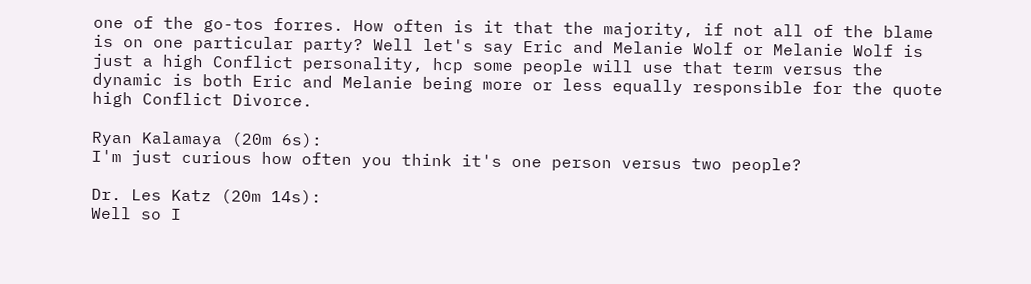one of the go-tos forres. How often is it that the majority, if not all of the blame is on one particular party? Well let's say Eric and Melanie Wolf or Melanie Wolf is just a high Conflict personality, hcp some people will use that term versus the dynamic is both Eric and Melanie being more or less equally responsible for the quote high Conflict Divorce.

Ryan Kalamaya (20m 6s):
I'm just curious how often you think it's one person versus two people?

Dr. Les Katz (20m 14s):
Well so I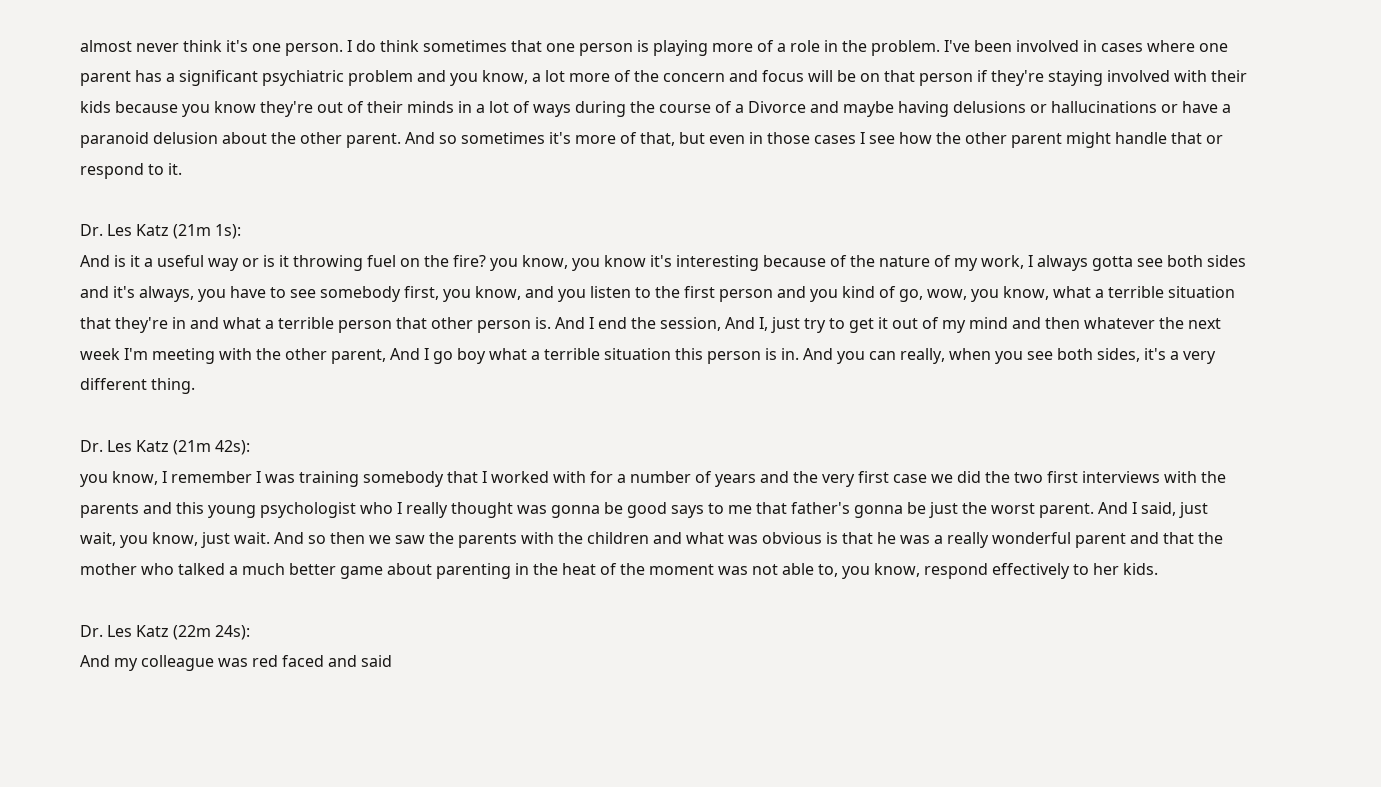almost never think it's one person. I do think sometimes that one person is playing more of a role in the problem. I've been involved in cases where one parent has a significant psychiatric problem and you know, a lot more of the concern and focus will be on that person if they're staying involved with their kids because you know they're out of their minds in a lot of ways during the course of a Divorce and maybe having delusions or hallucinations or have a paranoid delusion about the other parent. And so sometimes it's more of that, but even in those cases I see how the other parent might handle that or respond to it.

Dr. Les Katz (21m 1s):
And is it a useful way or is it throwing fuel on the fire? you know, you know it's interesting because of the nature of my work, I always gotta see both sides and it's always, you have to see somebody first, you know, and you listen to the first person and you kind of go, wow, you know, what a terrible situation that they're in and what a terrible person that other person is. And I end the session, And I, just try to get it out of my mind and then whatever the next week I'm meeting with the other parent, And I go boy what a terrible situation this person is in. And you can really, when you see both sides, it's a very different thing.

Dr. Les Katz (21m 42s):
you know, I remember I was training somebody that I worked with for a number of years and the very first case we did the two first interviews with the parents and this young psychologist who I really thought was gonna be good says to me that father's gonna be just the worst parent. And I said, just wait, you know, just wait. And so then we saw the parents with the children and what was obvious is that he was a really wonderful parent and that the mother who talked a much better game about parenting in the heat of the moment was not able to, you know, respond effectively to her kids.

Dr. Les Katz (22m 24s):
And my colleague was red faced and said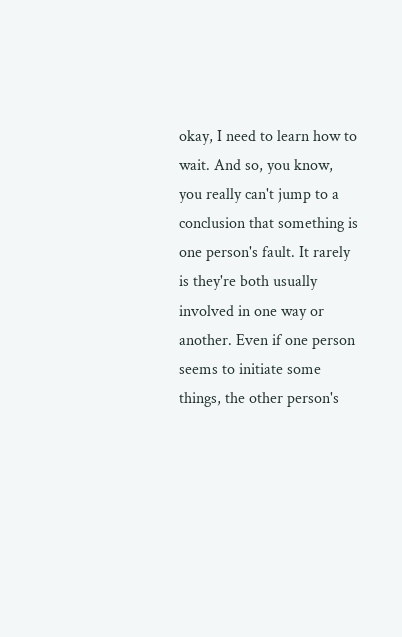okay, I need to learn how to wait. And so, you know, you really can't jump to a conclusion that something is one person's fault. It rarely is they're both usually involved in one way or another. Even if one person seems to initiate some things, the other person's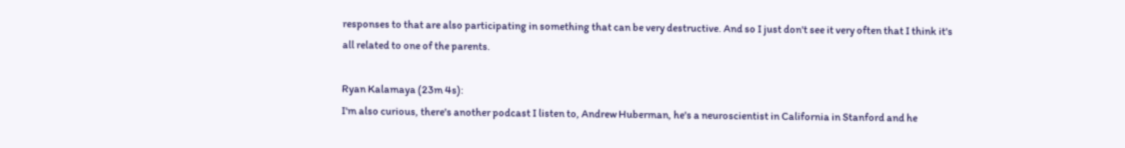responses to that are also participating in something that can be very destructive. And so I just don't see it very often that I think it's all related to one of the parents.

Ryan Kalamaya (23m 4s):
I'm also curious, there's another podcast I listen to, Andrew Huberman, he's a neuroscientist in California in Stanford and he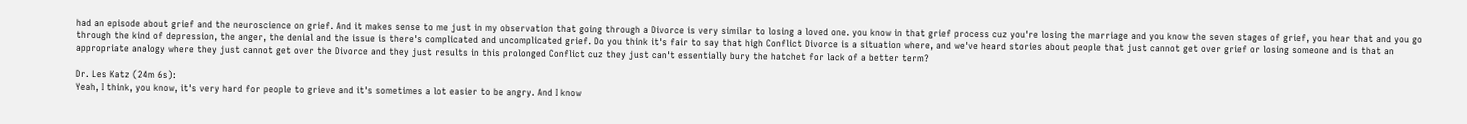had an episode about grief and the neuroscience on grief. And it makes sense to me just in my observation that going through a Divorce is very similar to losing a loved one. you know in that grief process cuz you're losing the marriage and you know the seven stages of grief, you hear that and you go through the kind of depression, the anger, the denial and the issue is there's complicated and uncomplicated grief. Do you think it's fair to say that high Conflict Divorce is a situation where, and we've heard stories about people that just cannot get over grief or losing someone and is that an appropriate analogy where they just cannot get over the Divorce and they just results in this prolonged Conflict cuz they just can't essentially bury the hatchet for lack of a better term?

Dr. Les Katz (24m 6s):
Yeah, I think, you know, it's very hard for people to grieve and it's sometimes a lot easier to be angry. And I know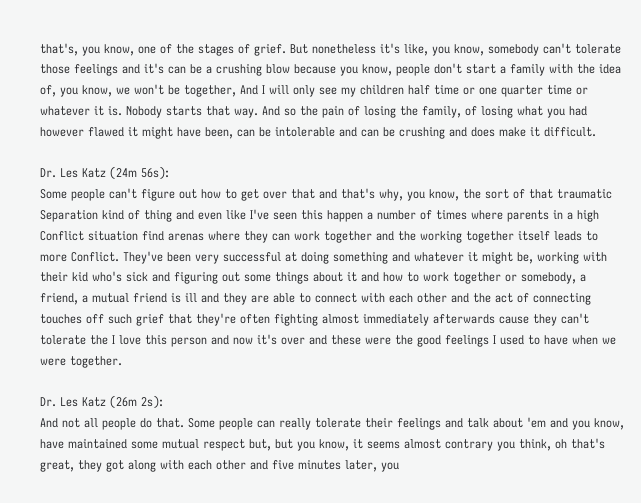that's, you know, one of the stages of grief. But nonetheless it's like, you know, somebody can't tolerate those feelings and it's can be a crushing blow because you know, people don't start a family with the idea of, you know, we won't be together, And I will only see my children half time or one quarter time or whatever it is. Nobody starts that way. And so the pain of losing the family, of losing what you had however flawed it might have been, can be intolerable and can be crushing and does make it difficult.

Dr. Les Katz (24m 56s):
Some people can't figure out how to get over that and that's why, you know, the sort of that traumatic Separation kind of thing and even like I've seen this happen a number of times where parents in a high Conflict situation find arenas where they can work together and the working together itself leads to more Conflict. They've been very successful at doing something and whatever it might be, working with their kid who's sick and figuring out some things about it and how to work together or somebody, a friend, a mutual friend is ill and they are able to connect with each other and the act of connecting touches off such grief that they're often fighting almost immediately afterwards cause they can't tolerate the I love this person and now it's over and these were the good feelings I used to have when we were together.

Dr. Les Katz (26m 2s):
And not all people do that. Some people can really tolerate their feelings and talk about 'em and you know, have maintained some mutual respect but, but you know, it seems almost contrary you think, oh that's great, they got along with each other and five minutes later, you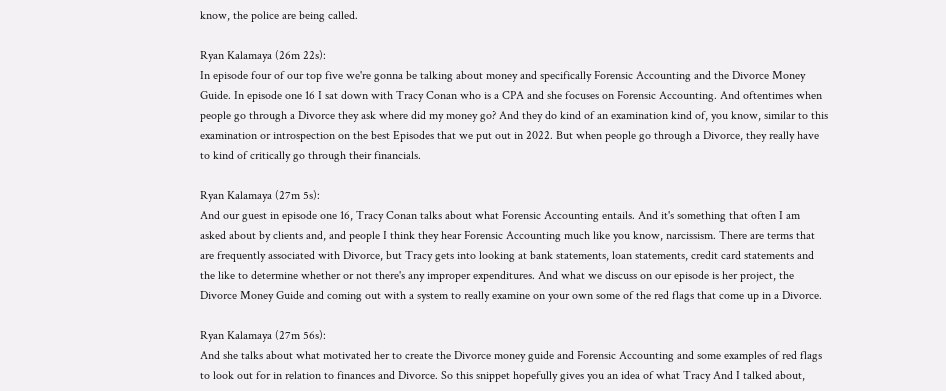know, the police are being called.

Ryan Kalamaya (26m 22s):
In episode four of our top five we're gonna be talking about money and specifically Forensic Accounting and the Divorce Money Guide. In episode one 16 I sat down with Tracy Conan who is a CPA and she focuses on Forensic Accounting. And oftentimes when people go through a Divorce they ask where did my money go? And they do kind of an examination kind of, you know, similar to this examination or introspection on the best Episodes that we put out in 2022. But when people go through a Divorce, they really have to kind of critically go through their financials.

Ryan Kalamaya (27m 5s):
And our guest in episode one 16, Tracy Conan talks about what Forensic Accounting entails. And it's something that often I am asked about by clients and, and people I think they hear Forensic Accounting much like you know, narcissism. There are terms that are frequently associated with Divorce, but Tracy gets into looking at bank statements, loan statements, credit card statements and the like to determine whether or not there's any improper expenditures. And what we discuss on our episode is her project, the Divorce Money Guide and coming out with a system to really examine on your own some of the red flags that come up in a Divorce.

Ryan Kalamaya (27m 56s):
And she talks about what motivated her to create the Divorce money guide and Forensic Accounting and some examples of red flags to look out for in relation to finances and Divorce. So this snippet hopefully gives you an idea of what Tracy And I talked about,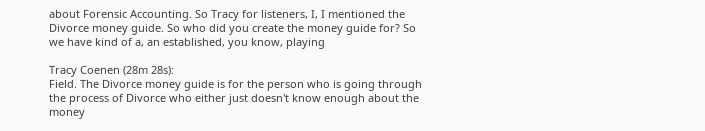about Forensic Accounting. So Tracy for listeners, I, I mentioned the Divorce money guide. So who did you create the money guide for? So we have kind of a, an established, you know, playing

Tracy Coenen (28m 28s):
Field. The Divorce money guide is for the person who is going through the process of Divorce who either just doesn't know enough about the money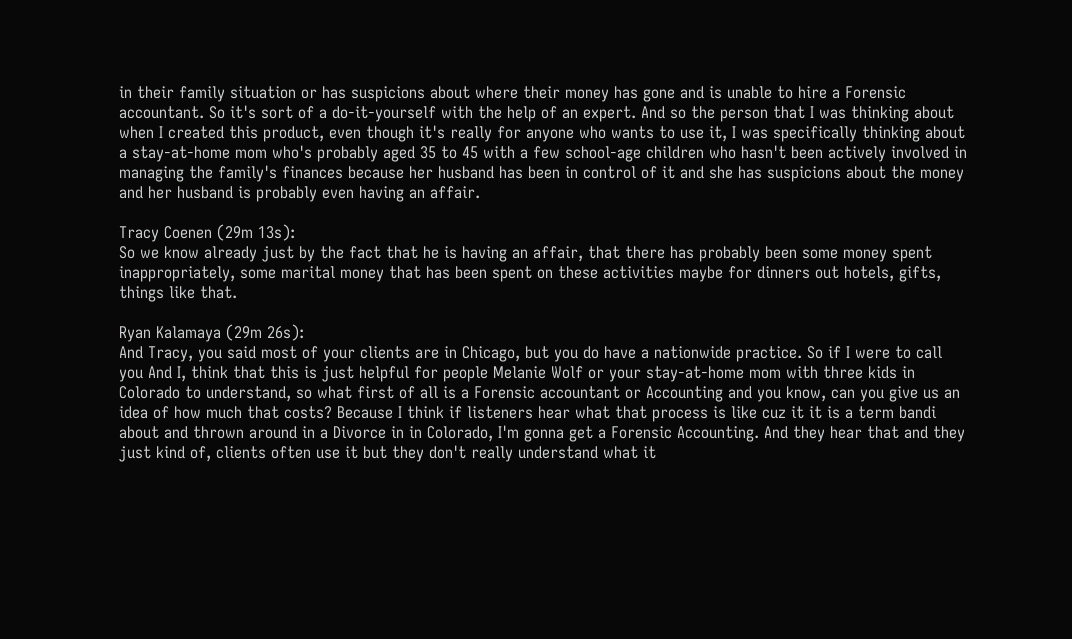in their family situation or has suspicions about where their money has gone and is unable to hire a Forensic accountant. So it's sort of a do-it-yourself with the help of an expert. And so the person that I was thinking about when I created this product, even though it's really for anyone who wants to use it, I was specifically thinking about a stay-at-home mom who's probably aged 35 to 45 with a few school-age children who hasn't been actively involved in managing the family's finances because her husband has been in control of it and she has suspicions about the money and her husband is probably even having an affair.

Tracy Coenen (29m 13s):
So we know already just by the fact that he is having an affair, that there has probably been some money spent inappropriately, some marital money that has been spent on these activities maybe for dinners out hotels, gifts, things like that.

Ryan Kalamaya (29m 26s):
And Tracy, you said most of your clients are in Chicago, but you do have a nationwide practice. So if I were to call you And I, think that this is just helpful for people Melanie Wolf or your stay-at-home mom with three kids in Colorado to understand, so what first of all is a Forensic accountant or Accounting and you know, can you give us an idea of how much that costs? Because I think if listeners hear what that process is like cuz it it is a term bandi about and thrown around in a Divorce in in Colorado, I'm gonna get a Forensic Accounting. And they hear that and they just kind of, clients often use it but they don't really understand what it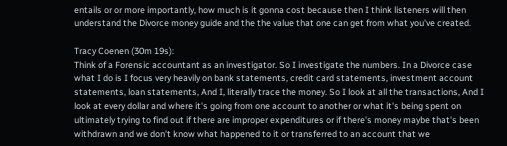entails or or more importantly, how much is it gonna cost because then I think listeners will then understand the Divorce money guide and the the value that one can get from what you've created.

Tracy Coenen (30m 19s):
Think of a Forensic accountant as an investigator. So I investigate the numbers. In a Divorce case what I do is I focus very heavily on bank statements, credit card statements, investment account statements, loan statements, And I, literally trace the money. So I look at all the transactions, And I look at every dollar and where it's going from one account to another or what it's being spent on ultimately trying to find out if there are improper expenditures or if there's money maybe that's been withdrawn and we don't know what happened to it or transferred to an account that we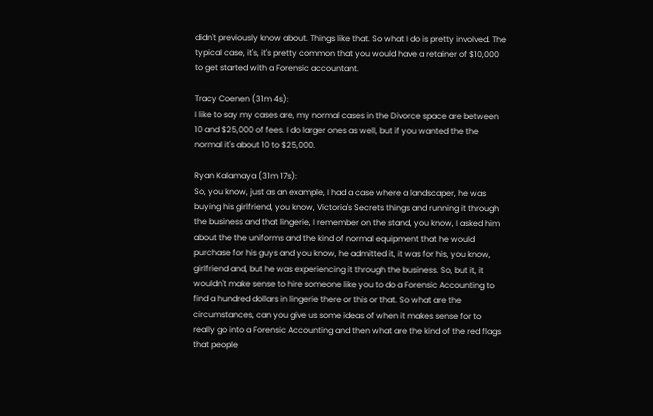didn't previously know about. Things like that. So what I do is pretty involved. The typical case, it's, it's pretty common that you would have a retainer of $10,000 to get started with a Forensic accountant.

Tracy Coenen (31m 4s):
I like to say my cases are, my normal cases in the Divorce space are between 10 and $25,000 of fees. I do larger ones as well, but if you wanted the the normal it's about 10 to $25,000.

Ryan Kalamaya (31m 17s):
So, you know, just as an example, I had a case where a landscaper, he was buying his girlfriend, you know, Victoria's Secrets things and running it through the business and that lingerie, I remember on the stand, you know, I asked him about the the uniforms and the kind of normal equipment that he would purchase for his guys and you know, he admitted it, it was for his, you know, girlfriend and, but he was experiencing it through the business. So, but it, it wouldn't make sense to hire someone like you to do a Forensic Accounting to find a hundred dollars in lingerie there or this or that. So what are the circumstances, can you give us some ideas of when it makes sense for to really go into a Forensic Accounting and then what are the kind of the red flags that people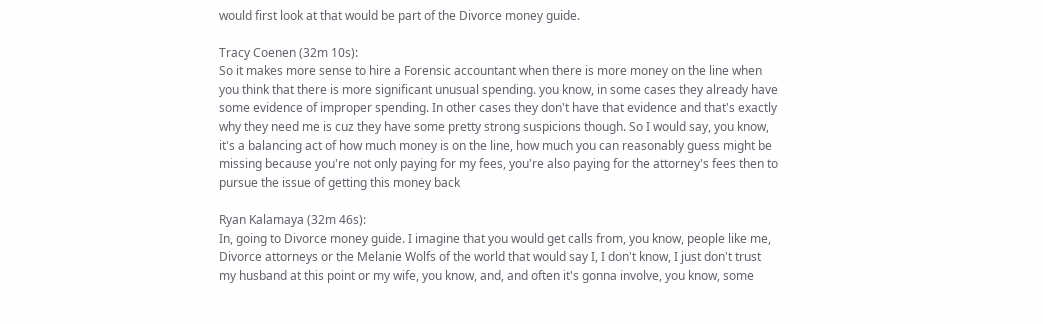would first look at that would be part of the Divorce money guide.

Tracy Coenen (32m 10s):
So it makes more sense to hire a Forensic accountant when there is more money on the line when you think that there is more significant unusual spending. you know, in some cases they already have some evidence of improper spending. In other cases they don't have that evidence and that's exactly why they need me is cuz they have some pretty strong suspicions though. So I would say, you know, it's a balancing act of how much money is on the line, how much you can reasonably guess might be missing because you're not only paying for my fees, you're also paying for the attorney's fees then to pursue the issue of getting this money back

Ryan Kalamaya (32m 46s):
In, going to Divorce money guide. I imagine that you would get calls from, you know, people like me, Divorce attorneys or the Melanie Wolfs of the world that would say I, I don't know, I just don't trust my husband at this point or my wife, you know, and, and often it's gonna involve, you know, some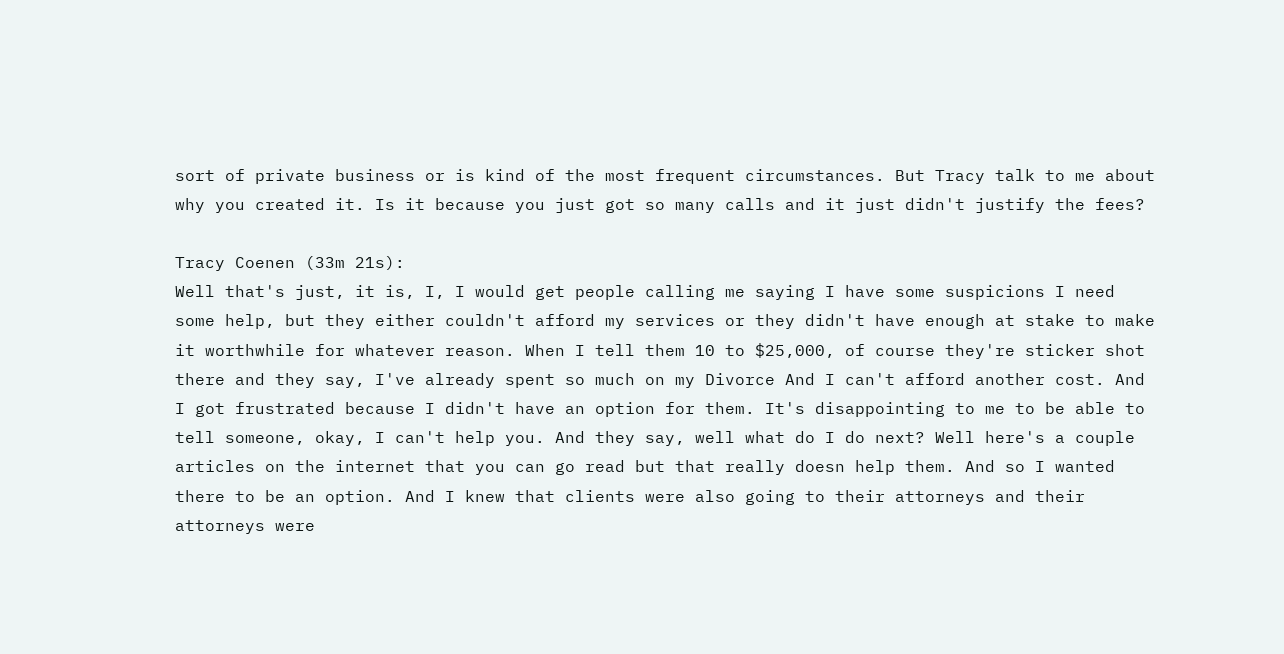sort of private business or is kind of the most frequent circumstances. But Tracy talk to me about why you created it. Is it because you just got so many calls and it just didn't justify the fees?

Tracy Coenen (33m 21s):
Well that's just, it is, I, I would get people calling me saying I have some suspicions I need some help, but they either couldn't afford my services or they didn't have enough at stake to make it worthwhile for whatever reason. When I tell them 10 to $25,000, of course they're sticker shot there and they say, I've already spent so much on my Divorce And I can't afford another cost. And I got frustrated because I didn't have an option for them. It's disappointing to me to be able to tell someone, okay, I can't help you. And they say, well what do I do next? Well here's a couple articles on the internet that you can go read but that really doesn help them. And so I wanted there to be an option. And I knew that clients were also going to their attorneys and their attorneys were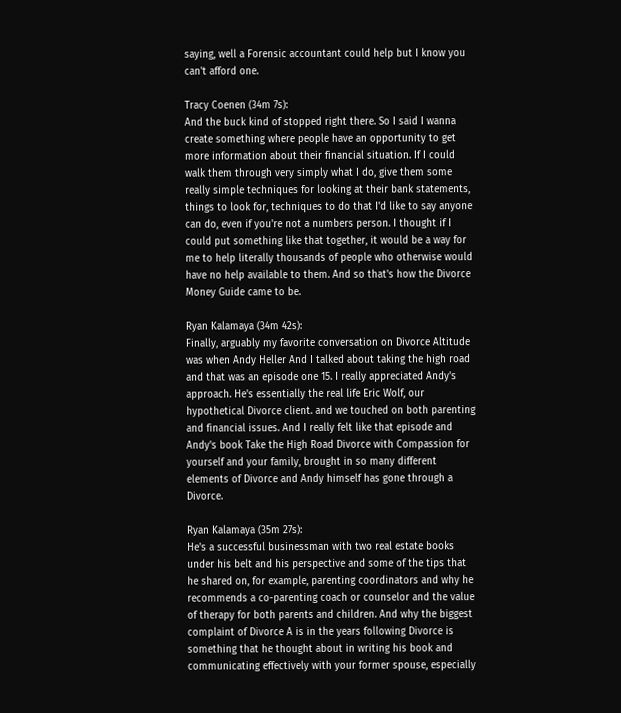saying, well a Forensic accountant could help but I know you can't afford one.

Tracy Coenen (34m 7s):
And the buck kind of stopped right there. So I said I wanna create something where people have an opportunity to get more information about their financial situation. If I could walk them through very simply what I do, give them some really simple techniques for looking at their bank statements, things to look for, techniques to do that I'd like to say anyone can do, even if you're not a numbers person. I thought if I could put something like that together, it would be a way for me to help literally thousands of people who otherwise would have no help available to them. And so that's how the Divorce Money Guide came to be.

Ryan Kalamaya (34m 42s):
Finally, arguably my favorite conversation on Divorce Altitude was when Andy Heller And I talked about taking the high road and that was an episode one 15. I really appreciated Andy's approach. He's essentially the real life Eric Wolf, our hypothetical Divorce client. and we touched on both parenting and financial issues. And I really felt like that episode and Andy's book Take the High Road Divorce with Compassion for yourself and your family, brought in so many different elements of Divorce and Andy himself has gone through a Divorce.

Ryan Kalamaya (35m 27s):
He's a successful businessman with two real estate books under his belt and his perspective and some of the tips that he shared on, for example, parenting coordinators and why he recommends a co-parenting coach or counselor and the value of therapy for both parents and children. And why the biggest complaint of Divorce A is in the years following Divorce is something that he thought about in writing his book and communicating effectively with your former spouse, especially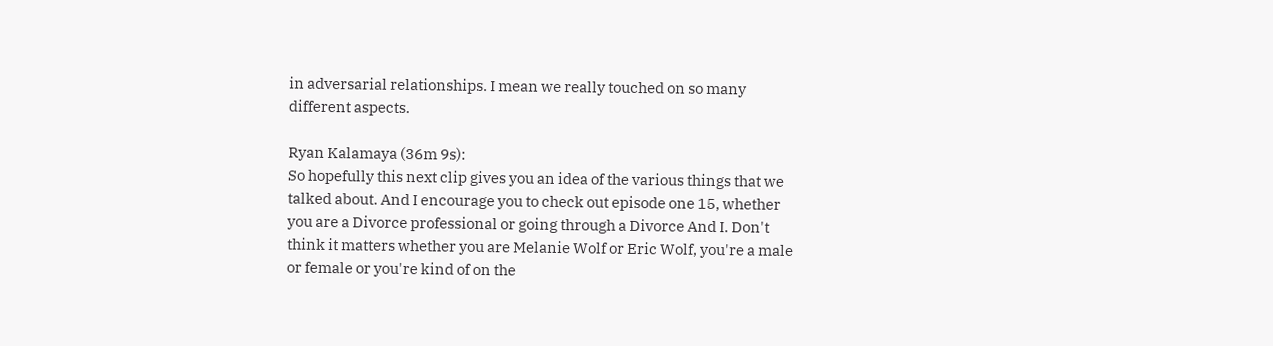in adversarial relationships. I mean we really touched on so many different aspects.

Ryan Kalamaya (36m 9s):
So hopefully this next clip gives you an idea of the various things that we talked about. And I encourage you to check out episode one 15, whether you are a Divorce professional or going through a Divorce And I. Don't think it matters whether you are Melanie Wolf or Eric Wolf, you're a male or female or you're kind of on the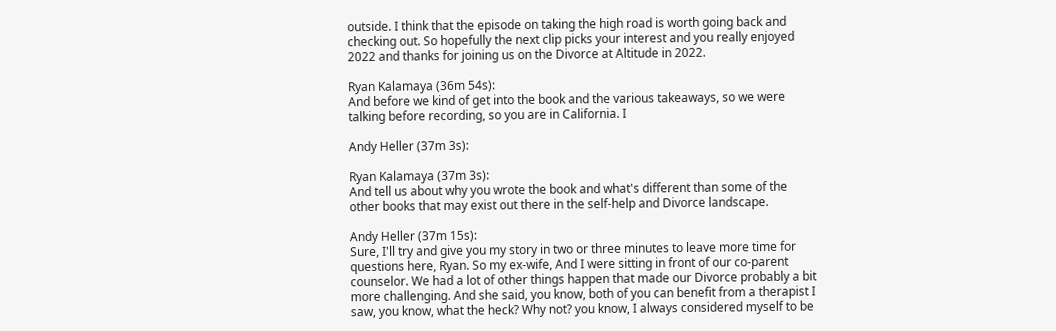outside. I think that the episode on taking the high road is worth going back and checking out. So hopefully the next clip picks your interest and you really enjoyed 2022 and thanks for joining us on the Divorce at Altitude in 2022.

Ryan Kalamaya (36m 54s):
And before we kind of get into the book and the various takeaways, so we were talking before recording, so you are in California. I

Andy Heller (37m 3s):

Ryan Kalamaya (37m 3s):
And tell us about why you wrote the book and what's different than some of the other books that may exist out there in the self-help and Divorce landscape.

Andy Heller (37m 15s):
Sure, I'll try and give you my story in two or three minutes to leave more time for questions here, Ryan. So my ex-wife, And I were sitting in front of our co-parent counselor. We had a lot of other things happen that made our Divorce probably a bit more challenging. And she said, you know, both of you can benefit from a therapist I saw, you know, what the heck? Why not? you know, I always considered myself to be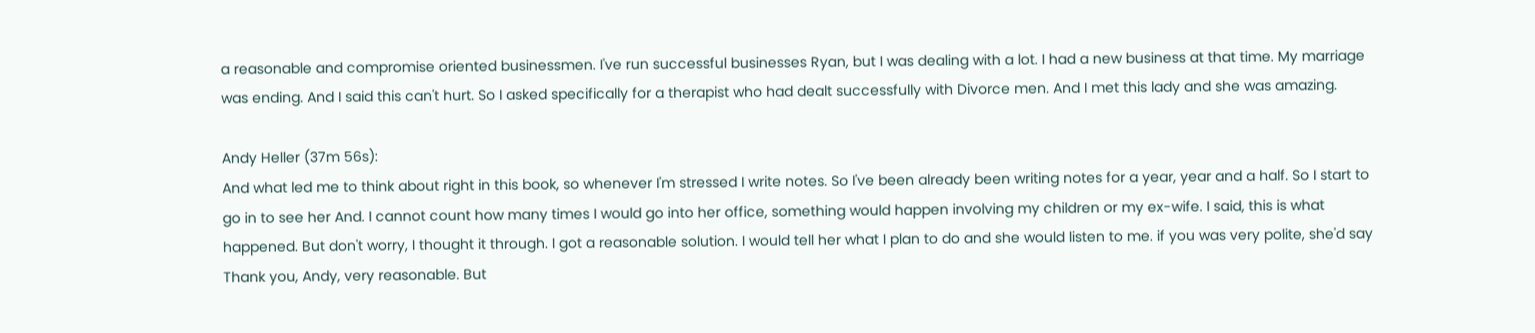a reasonable and compromise oriented businessmen. I've run successful businesses Ryan, but I was dealing with a lot. I had a new business at that time. My marriage was ending. And I said this can't hurt. So I asked specifically for a therapist who had dealt successfully with Divorce men. And I met this lady and she was amazing.

Andy Heller (37m 56s):
And what led me to think about right in this book, so whenever I'm stressed I write notes. So I've been already been writing notes for a year, year and a half. So I start to go in to see her And. I cannot count how many times I would go into her office, something would happen involving my children or my ex-wife. I said, this is what happened. But don't worry, I thought it through. I got a reasonable solution. I would tell her what I plan to do and she would listen to me. if you was very polite, she'd say Thank you, Andy, very reasonable. But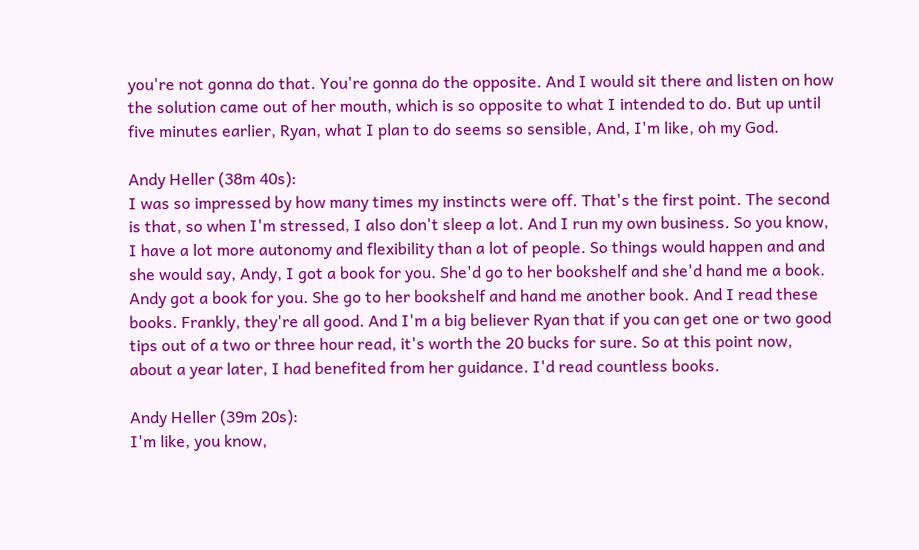you're not gonna do that. You're gonna do the opposite. And I would sit there and listen on how the solution came out of her mouth, which is so opposite to what I intended to do. But up until five minutes earlier, Ryan, what I plan to do seems so sensible, And, I'm like, oh my God.

Andy Heller (38m 40s):
I was so impressed by how many times my instincts were off. That's the first point. The second is that, so when I'm stressed, I also don't sleep a lot. And I run my own business. So you know, I have a lot more autonomy and flexibility than a lot of people. So things would happen and and she would say, Andy, I got a book for you. She'd go to her bookshelf and she'd hand me a book. Andy got a book for you. She go to her bookshelf and hand me another book. And I read these books. Frankly, they're all good. And I'm a big believer Ryan that if you can get one or two good tips out of a two or three hour read, it's worth the 20 bucks for sure. So at this point now, about a year later, I had benefited from her guidance. I'd read countless books.

Andy Heller (39m 20s):
I'm like, you know,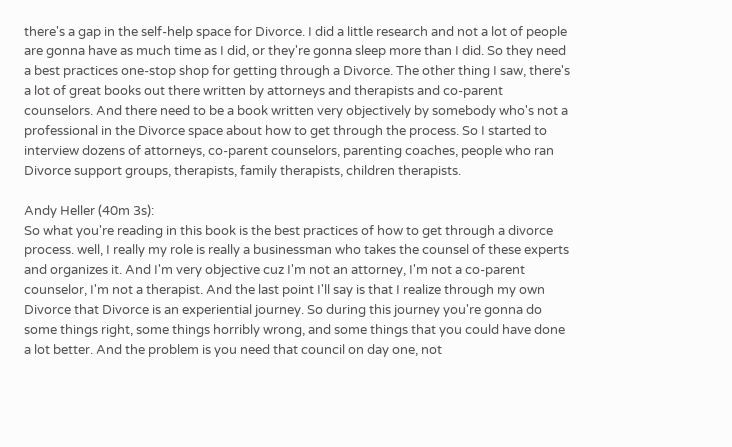there's a gap in the self-help space for Divorce. I did a little research and not a lot of people are gonna have as much time as I did, or they're gonna sleep more than I did. So they need a best practices one-stop shop for getting through a Divorce. The other thing I saw, there's a lot of great books out there written by attorneys and therapists and co-parent counselors. And there need to be a book written very objectively by somebody who's not a professional in the Divorce space about how to get through the process. So I started to interview dozens of attorneys, co-parent counselors, parenting coaches, people who ran Divorce support groups, therapists, family therapists, children therapists.

Andy Heller (40m 3s):
So what you're reading in this book is the best practices of how to get through a divorce process. well, I really my role is really a businessman who takes the counsel of these experts and organizes it. And I'm very objective cuz I'm not an attorney, I'm not a co-parent counselor, I'm not a therapist. And the last point I'll say is that I realize through my own Divorce that Divorce is an experiential journey. So during this journey you're gonna do some things right, some things horribly wrong, and some things that you could have done a lot better. And the problem is you need that council on day one, not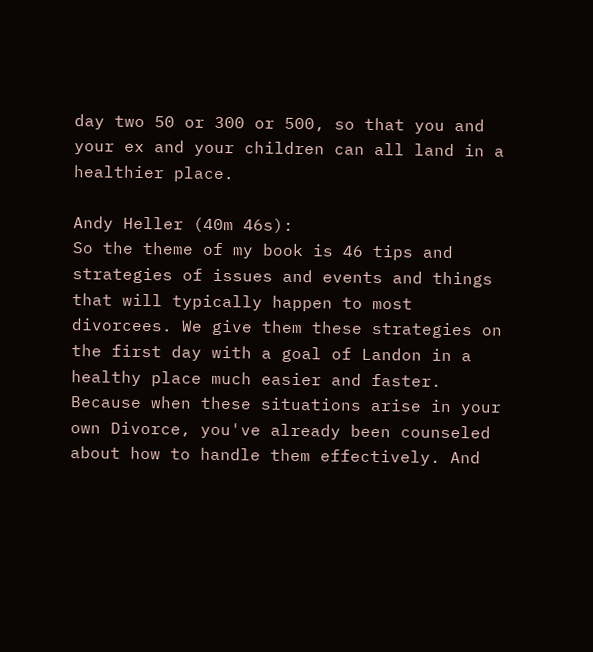day two 50 or 300 or 500, so that you and your ex and your children can all land in a healthier place.

Andy Heller (40m 46s):
So the theme of my book is 46 tips and strategies of issues and events and things that will typically happen to most divorcees. We give them these strategies on the first day with a goal of Landon in a healthy place much easier and faster. Because when these situations arise in your own Divorce, you've already been counseled about how to handle them effectively. And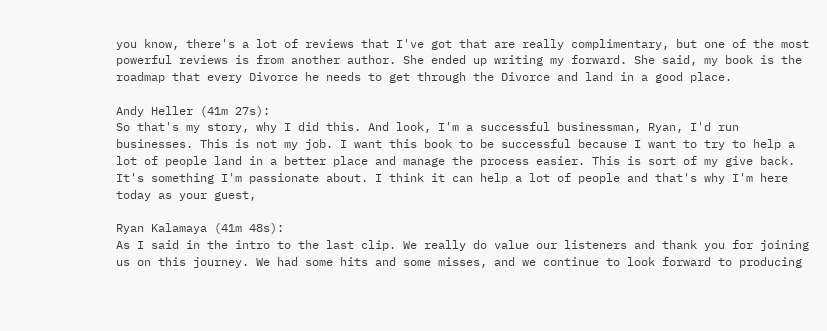you know, there's a lot of reviews that I've got that are really complimentary, but one of the most powerful reviews is from another author. She ended up writing my forward. She said, my book is the roadmap that every Divorce he needs to get through the Divorce and land in a good place.

Andy Heller (41m 27s):
So that's my story, why I did this. And look, I'm a successful businessman, Ryan, I'd run businesses. This is not my job. I want this book to be successful because I want to try to help a lot of people land in a better place and manage the process easier. This is sort of my give back. It's something I'm passionate about. I think it can help a lot of people and that's why I'm here today as your guest,

Ryan Kalamaya (41m 48s):
As I said in the intro to the last clip. We really do value our listeners and thank you for joining us on this journey. We had some hits and some misses, and we continue to look forward to producing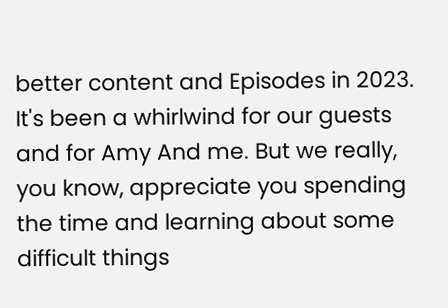better content and Episodes in 2023. It's been a whirlwind for our guests and for Amy And me. But we really, you know, appreciate you spending the time and learning about some difficult things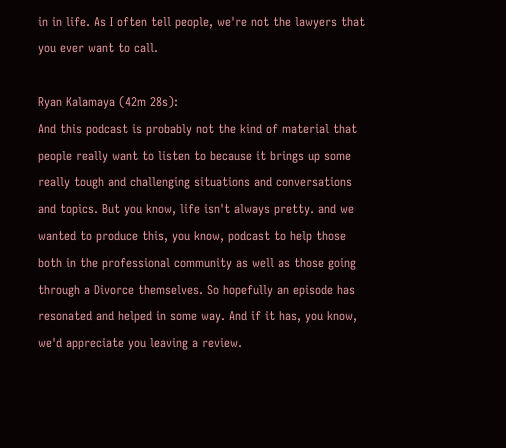in in life. As I often tell people, we're not the lawyers that you ever want to call.

Ryan Kalamaya (42m 28s):
And this podcast is probably not the kind of material that people really want to listen to because it brings up some really tough and challenging situations and conversations and topics. But you know, life isn't always pretty. and we wanted to produce this, you know, podcast to help those both in the professional community as well as those going through a Divorce themselves. So hopefully an episode has resonated and helped in some way. And if it has, you know, we'd appreciate you leaving a review.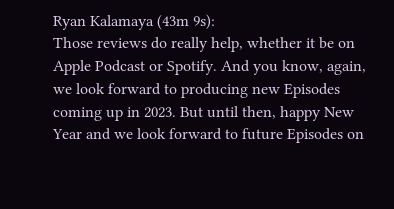Ryan Kalamaya (43m 9s):
Those reviews do really help, whether it be on Apple Podcast or Spotify. And you know, again, we look forward to producing new Episodes coming up in 2023. But until then, happy New Year and we look forward to future Episodes on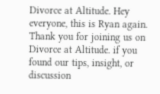Divorce at Altitude. Hey everyone, this is Ryan again. Thank you for joining us on Divorce at Altitude. if you found our tips, insight, or discussion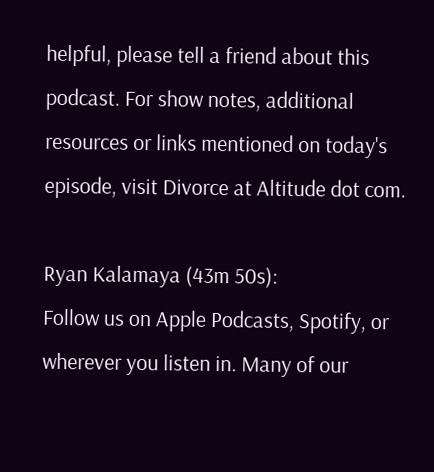helpful, please tell a friend about this podcast. For show notes, additional resources or links mentioned on today's episode, visit Divorce at Altitude dot com.

Ryan Kalamaya (43m 50s):
Follow us on Apple Podcasts, Spotify, or wherever you listen in. Many of our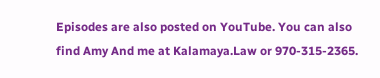Episodes are also posted on YouTube. You can also find Amy And me at Kalamaya.Law or 970-315-2365.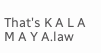That's K A L A M A Y A.law